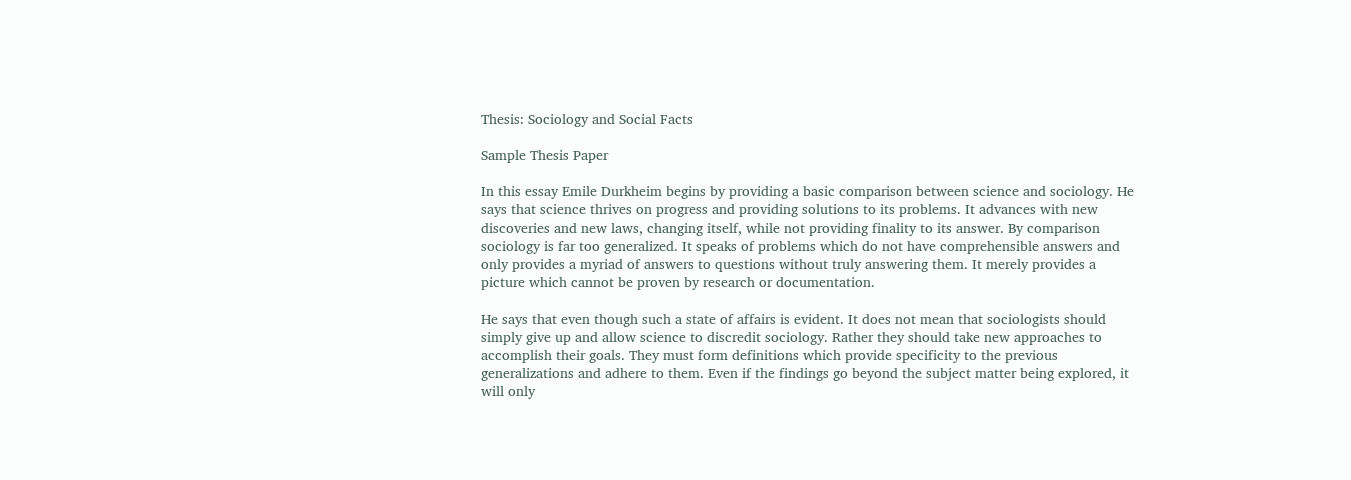Thesis: Sociology and Social Facts

Sample Thesis Paper

In this essay Emile Durkheim begins by providing a basic comparison between science and sociology. He says that science thrives on progress and providing solutions to its problems. It advances with new discoveries and new laws, changing itself, while not providing finality to its answer. By comparison sociology is far too generalized. It speaks of problems which do not have comprehensible answers and only provides a myriad of answers to questions without truly answering them. It merely provides a picture which cannot be proven by research or documentation.

He says that even though such a state of affairs is evident. It does not mean that sociologists should simply give up and allow science to discredit sociology. Rather they should take new approaches to accomplish their goals. They must form definitions which provide specificity to the previous generalizations and adhere to them. Even if the findings go beyond the subject matter being explored, it will only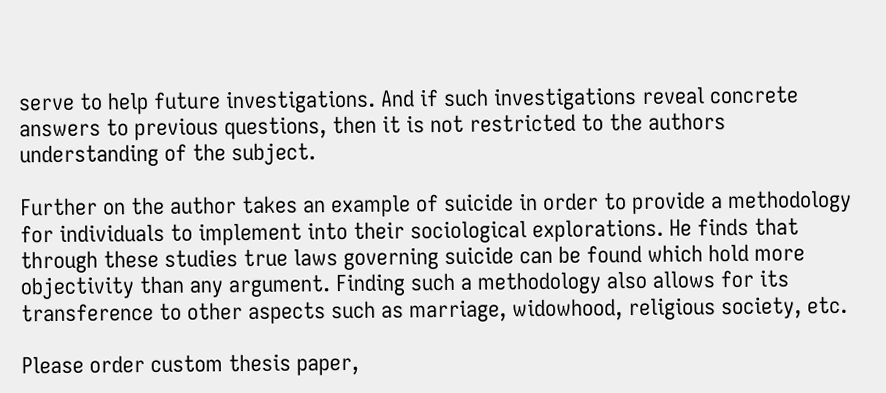serve to help future investigations. And if such investigations reveal concrete answers to previous questions, then it is not restricted to the authors understanding of the subject.

Further on the author takes an example of suicide in order to provide a methodology for individuals to implement into their sociological explorations. He finds that through these studies true laws governing suicide can be found which hold more objectivity than any argument. Finding such a methodology also allows for its transference to other aspects such as marriage, widowhood, religious society, etc.

Please order custom thesis paper,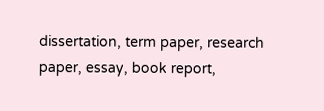dissertation, term paper, research paper, essay, book report,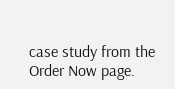case study from the Order Now page.